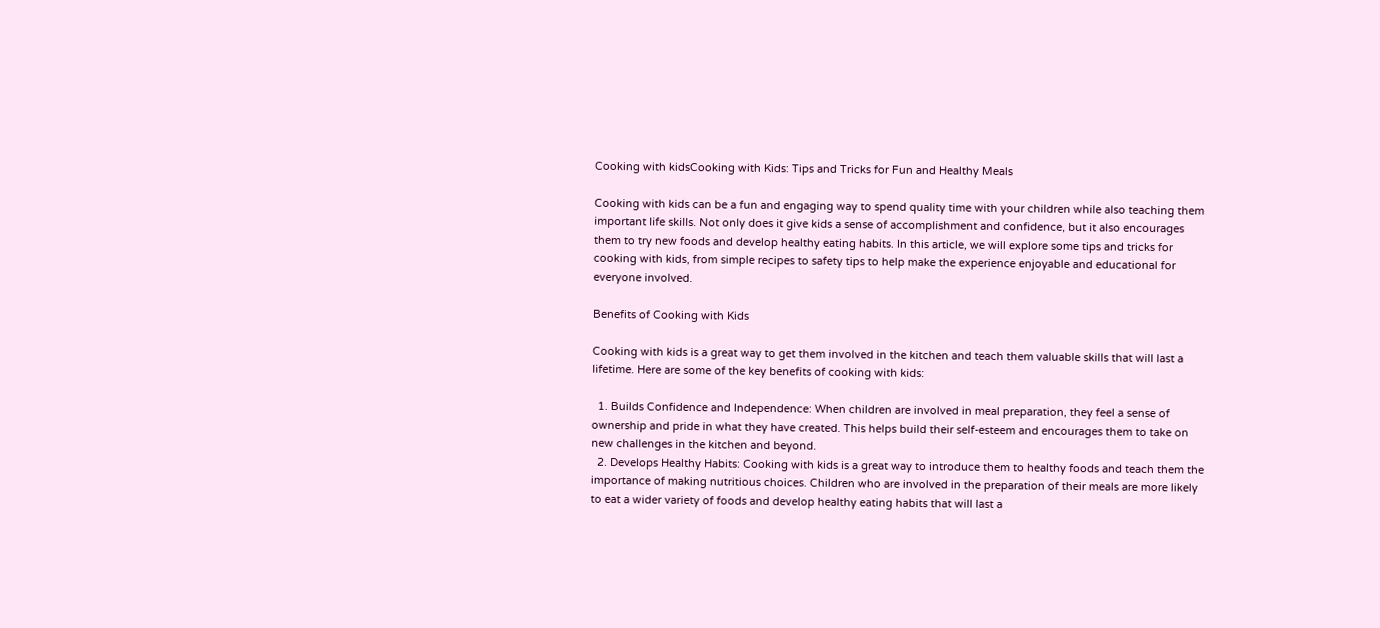Cooking with kidsCooking with Kids: Tips and Tricks for Fun and Healthy Meals

Cooking with kids can be a fun and engaging way to spend quality time with your children while also teaching them important life skills. Not only does it give kids a sense of accomplishment and confidence, but it also encourages them to try new foods and develop healthy eating habits. In this article, we will explore some tips and tricks for cooking with kids, from simple recipes to safety tips to help make the experience enjoyable and educational for everyone involved.

Benefits of Cooking with Kids

Cooking with kids is a great way to get them involved in the kitchen and teach them valuable skills that will last a lifetime. Here are some of the key benefits of cooking with kids:

  1. Builds Confidence and Independence: When children are involved in meal preparation, they feel a sense of ownership and pride in what they have created. This helps build their self-esteem and encourages them to take on new challenges in the kitchen and beyond.
  2. Develops Healthy Habits: Cooking with kids is a great way to introduce them to healthy foods and teach them the importance of making nutritious choices. Children who are involved in the preparation of their meals are more likely to eat a wider variety of foods and develop healthy eating habits that will last a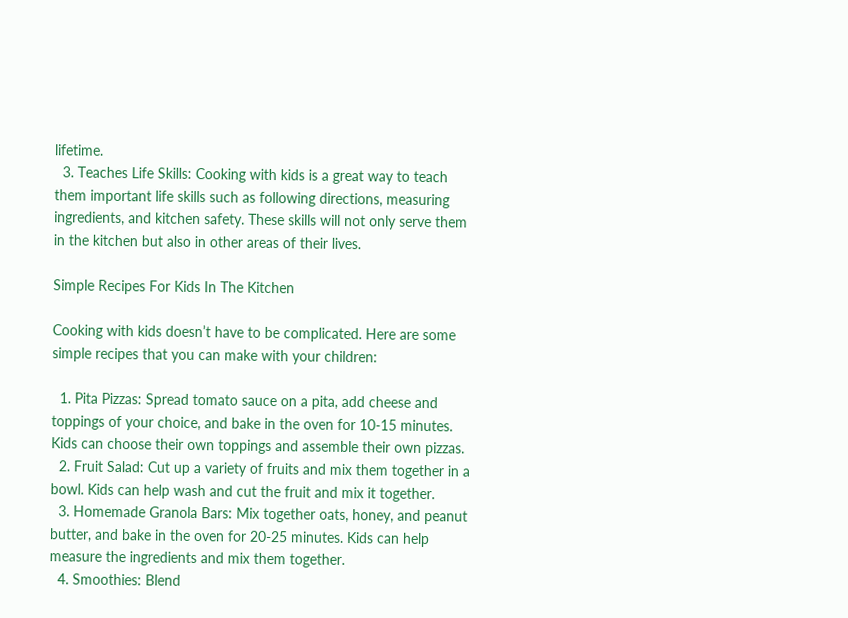lifetime.
  3. Teaches Life Skills: Cooking with kids is a great way to teach them important life skills such as following directions, measuring ingredients, and kitchen safety. These skills will not only serve them in the kitchen but also in other areas of their lives.

Simple Recipes For Kids In The Kitchen

Cooking with kids doesn’t have to be complicated. Here are some simple recipes that you can make with your children:

  1. Pita Pizzas: Spread tomato sauce on a pita, add cheese and toppings of your choice, and bake in the oven for 10-15 minutes. Kids can choose their own toppings and assemble their own pizzas.
  2. Fruit Salad: Cut up a variety of fruits and mix them together in a bowl. Kids can help wash and cut the fruit and mix it together.
  3. Homemade Granola Bars: Mix together oats, honey, and peanut butter, and bake in the oven for 20-25 minutes. Kids can help measure the ingredients and mix them together.
  4. Smoothies: Blend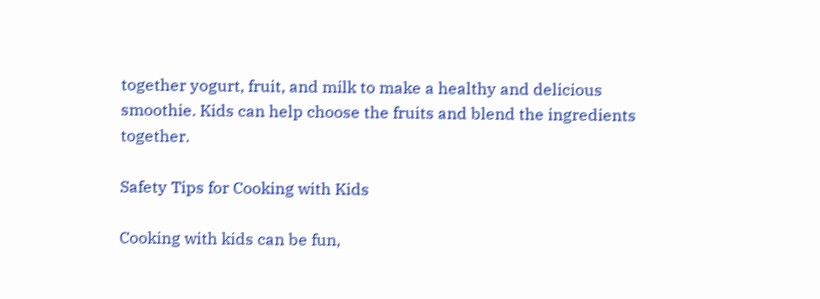together yogurt, fruit, and milk to make a healthy and delicious smoothie. Kids can help choose the fruits and blend the ingredients together.

Safety Tips for Cooking with Kids

Cooking with kids can be fun,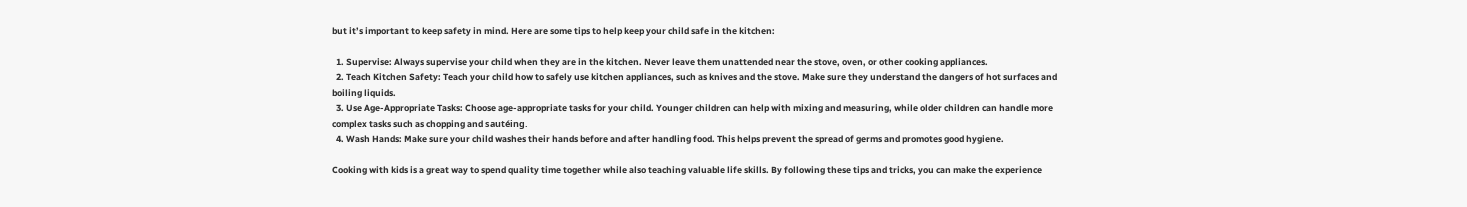but it’s important to keep safety in mind. Here are some tips to help keep your child safe in the kitchen:

  1. Supervise: Always supervise your child when they are in the kitchen. Never leave them unattended near the stove, oven, or other cooking appliances.
  2. Teach Kitchen Safety: Teach your child how to safely use kitchen appliances, such as knives and the stove. Make sure they understand the dangers of hot surfaces and boiling liquids.
  3. Use Age-Appropriate Tasks: Choose age-appropriate tasks for your child. Younger children can help with mixing and measuring, while older children can handle more complex tasks such as chopping and sautéing.
  4. Wash Hands: Make sure your child washes their hands before and after handling food. This helps prevent the spread of germs and promotes good hygiene.

Cooking with kids is a great way to spend quality time together while also teaching valuable life skills. By following these tips and tricks, you can make the experience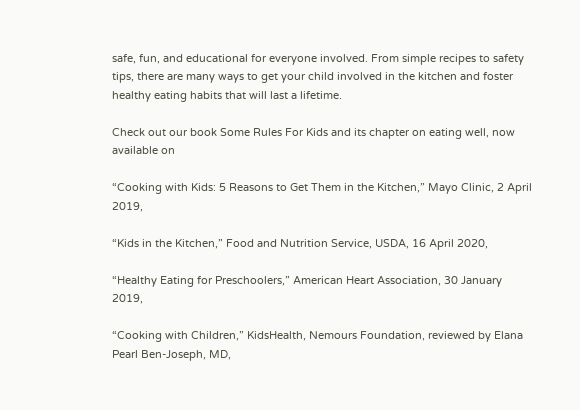safe, fun, and educational for everyone involved. From simple recipes to safety tips, there are many ways to get your child involved in the kitchen and foster healthy eating habits that will last a lifetime.

Check out our book Some Rules For Kids and its chapter on eating well, now available on

“Cooking with Kids: 5 Reasons to Get Them in the Kitchen,” Mayo Clinic, 2 April 2019,

“Kids in the Kitchen,” Food and Nutrition Service, USDA, 16 April 2020,

“Healthy Eating for Preschoolers,” American Heart Association, 30 January 2019,

“Cooking with Children,” KidsHealth, Nemours Foundation, reviewed by Elana Pearl Ben-Joseph, MD,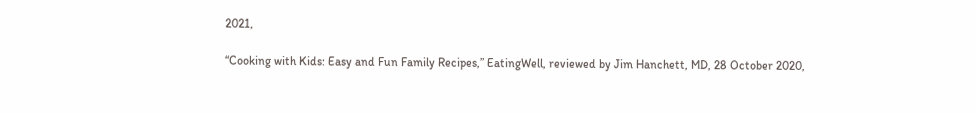2021,

“Cooking with Kids: Easy and Fun Family Recipes,” EatingWell, reviewed by Jim Hanchett, MD, 28 October 2020,